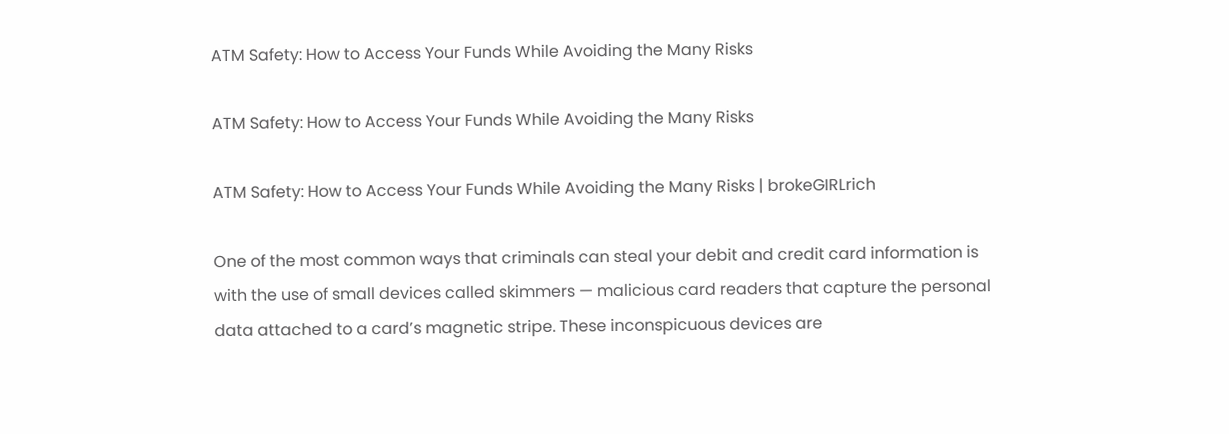ATM Safety: How to Access Your Funds While Avoiding the Many Risks

ATM Safety: How to Access Your Funds While Avoiding the Many Risks

ATM Safety: How to Access Your Funds While Avoiding the Many Risks | brokeGIRLrich

One of the most common ways that criminals can steal your debit and credit card information is with the use of small devices called skimmers — malicious card readers that capture the personal data attached to a card’s magnetic stripe. These inconspicuous devices are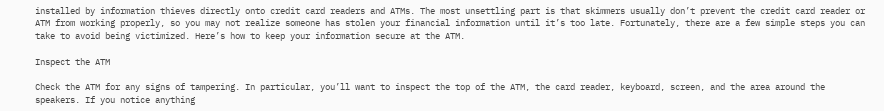installed by information thieves directly onto credit card readers and ATMs. The most unsettling part is that skimmers usually don’t prevent the credit card reader or ATM from working properly, so you may not realize someone has stolen your financial information until it’s too late. Fortunately, there are a few simple steps you can take to avoid being victimized. Here’s how to keep your information secure at the ATM.

Inspect the ATM

Check the ATM for any signs of tampering. In particular, you’ll want to inspect the top of the ATM, the card reader, keyboard, screen, and the area around the speakers. If you notice anything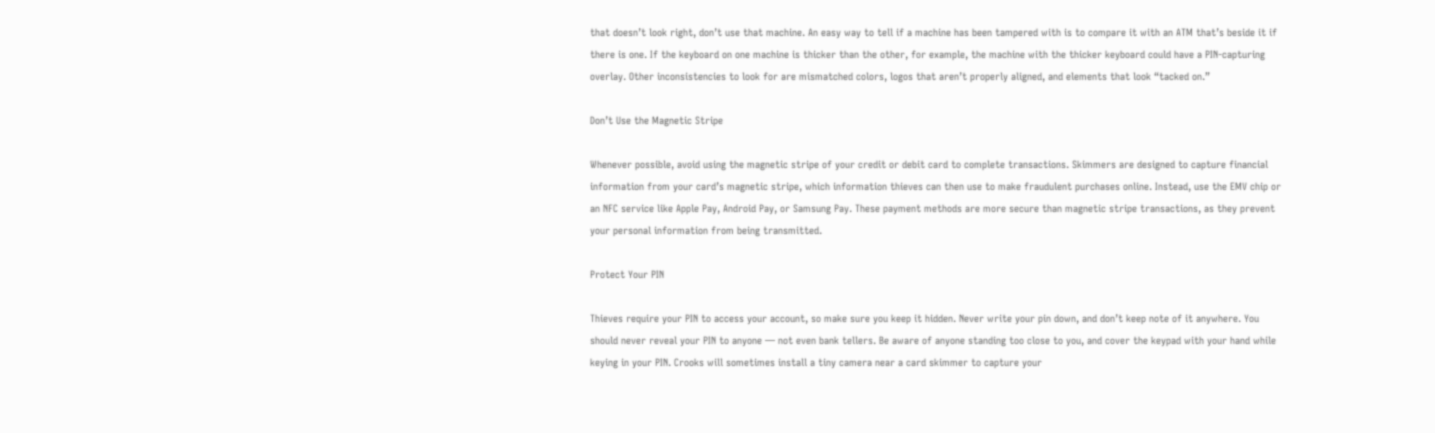that doesn’t look right, don’t use that machine. An easy way to tell if a machine has been tampered with is to compare it with an ATM that’s beside it if there is one. If the keyboard on one machine is thicker than the other, for example, the machine with the thicker keyboard could have a PIN-capturing overlay. Other inconsistencies to look for are mismatched colors, logos that aren’t properly aligned, and elements that look “tacked on.”

Don’t Use the Magnetic Stripe

Whenever possible, avoid using the magnetic stripe of your credit or debit card to complete transactions. Skimmers are designed to capture financial information from your card’s magnetic stripe, which information thieves can then use to make fraudulent purchases online. Instead, use the EMV chip or an NFC service like Apple Pay, Android Pay, or Samsung Pay. These payment methods are more secure than magnetic stripe transactions, as they prevent your personal information from being transmitted.

Protect Your PIN

Thieves require your PIN to access your account, so make sure you keep it hidden. Never write your pin down, and don’t keep note of it anywhere. You should never reveal your PIN to anyone — not even bank tellers. Be aware of anyone standing too close to you, and cover the keypad with your hand while keying in your PIN. Crooks will sometimes install a tiny camera near a card skimmer to capture your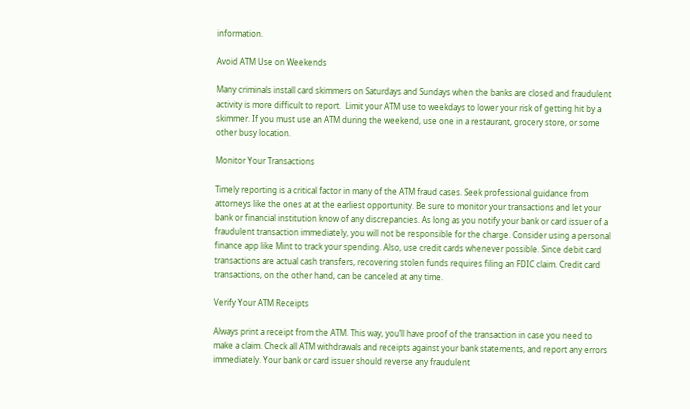information.

Avoid ATM Use on Weekends

Many criminals install card skimmers on Saturdays and Sundays when the banks are closed and fraudulent activity is more difficult to report.  Limit your ATM use to weekdays to lower your risk of getting hit by a skimmer. If you must use an ATM during the weekend, use one in a restaurant, grocery store, or some other busy location.

Monitor Your Transactions

Timely reporting is a critical factor in many of the ATM fraud cases. Seek professional guidance from attorneys like the ones at at the earliest opportunity. Be sure to monitor your transactions and let your bank or financial institution know of any discrepancies. As long as you notify your bank or card issuer of a fraudulent transaction immediately, you will not be responsible for the charge. Consider using a personal finance app like Mint to track your spending. Also, use credit cards whenever possible. Since debit card transactions are actual cash transfers, recovering stolen funds requires filing an FDIC claim. Credit card transactions, on the other hand, can be canceled at any time.

Verify Your ATM Receipts

Always print a receipt from the ATM. This way, you’ll have proof of the transaction in case you need to make a claim. Check all ATM withdrawals and receipts against your bank statements, and report any errors immediately. Your bank or card issuer should reverse any fraudulent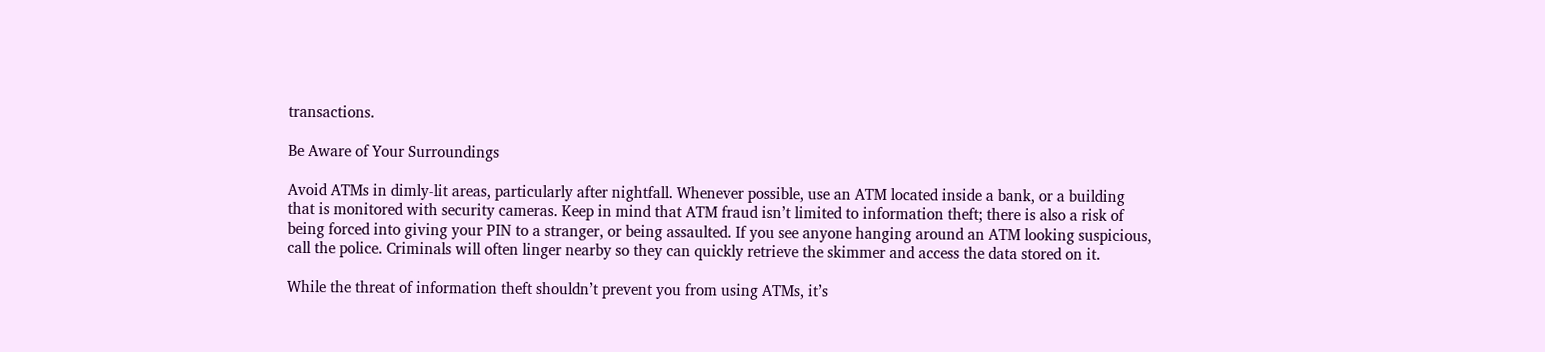transactions.

Be Aware of Your Surroundings

Avoid ATMs in dimly-lit areas, particularly after nightfall. Whenever possible, use an ATM located inside a bank, or a building that is monitored with security cameras. Keep in mind that ATM fraud isn’t limited to information theft; there is also a risk of being forced into giving your PIN to a stranger, or being assaulted. If you see anyone hanging around an ATM looking suspicious, call the police. Criminals will often linger nearby so they can quickly retrieve the skimmer and access the data stored on it.

While the threat of information theft shouldn’t prevent you from using ATMs, it’s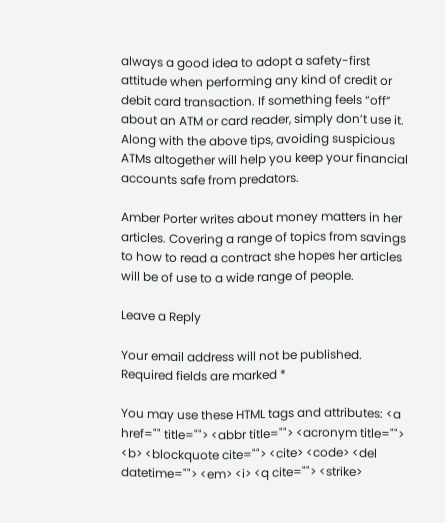always a good idea to adopt a safety-first attitude when performing any kind of credit or debit card transaction. If something feels “off” about an ATM or card reader, simply don’t use it. Along with the above tips, avoiding suspicious ATMs altogether will help you keep your financial accounts safe from predators.

Amber Porter writes about money matters in her articles. Covering a range of topics from savings to how to read a contract she hopes her articles will be of use to a wide range of people.

Leave a Reply

Your email address will not be published. Required fields are marked *

You may use these HTML tags and attributes: <a href="" title=""> <abbr title=""> <acronym title=""> <b> <blockquote cite=""> <cite> <code> <del datetime=""> <em> <i> <q cite=""> <strike>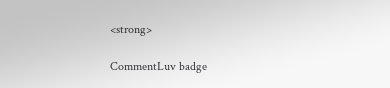<strong>

CommentLuv badge